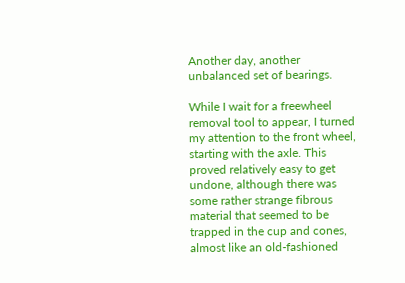Another day, another unbalanced set of bearings.

While I wait for a freewheel removal tool to appear, I turned my attention to the front wheel, starting with the axle. This proved relatively easy to get undone, although there was some rather strange fibrous material that seemed to be trapped in the cup and cones, almost like an old-fashioned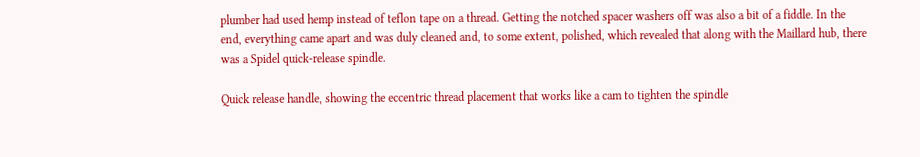plumber had used hemp instead of teflon tape on a thread. Getting the notched spacer washers off was also a bit of a fiddle. In the end, everything came apart and was duly cleaned and, to some extent, polished, which revealed that along with the Maillard hub, there was a Spidel quick-release spindle.

Quick release handle, showing the eccentric thread placement that works like a cam to tighten the spindle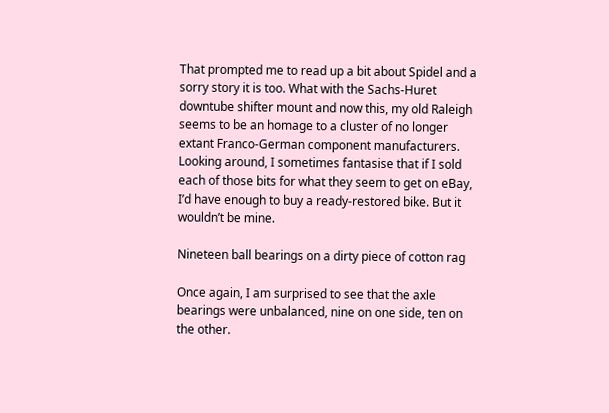That prompted me to read up a bit about Spidel and a sorry story it is too. What with the Sachs-Huret downtube shifter mount and now this, my old Raleigh seems to be an homage to a cluster of no longer extant Franco-German component manufacturers. Looking around, I sometimes fantasise that if I sold each of those bits for what they seem to get on eBay, I’d have enough to buy a ready-restored bike. But it wouldn’t be mine.

Nineteen ball bearings on a dirty piece of cotton rag

Once again, I am surprised to see that the axle bearings were unbalanced, nine on one side, ten on the other.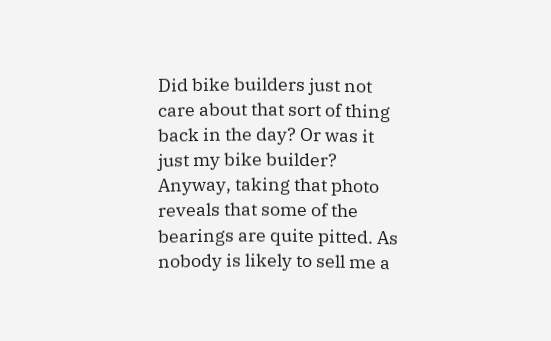Did bike builders just not care about that sort of thing back in the day? Or was it just my bike builder? Anyway, taking that photo reveals that some of the bearings are quite pitted. As nobody is likely to sell me a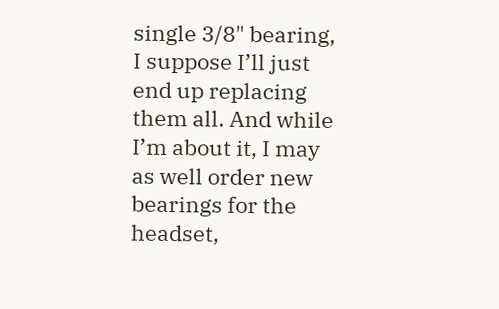single 3/8" bearing, I suppose I’ll just end up replacing them all. And while I’m about it, I may as well order new bearings for the headset,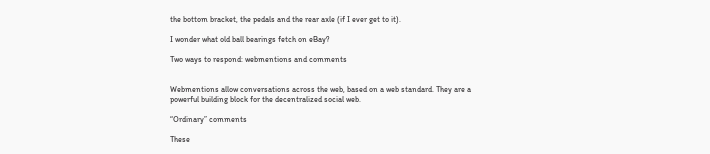the bottom bracket, the pedals and the rear axle (if I ever get to it).

I wonder what old ball bearings fetch on eBay?

Two ways to respond: webmentions and comments


Webmentions allow conversations across the web, based on a web standard. They are a powerful building block for the decentralized social web.

“Ordinary” comments

These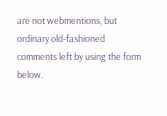are not webmentions, but ordinary old-fashioned comments left by using the form below.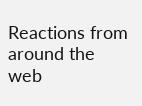Reactions from around the web